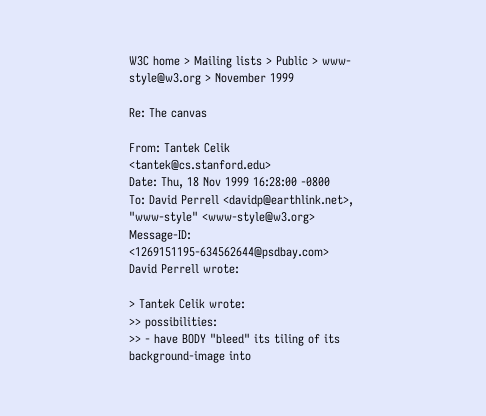W3C home > Mailing lists > Public > www-style@w3.org > November 1999

Re: The canvas

From: Tantek Celik <tantek@cs.stanford.edu>
Date: Thu, 18 Nov 1999 16:28:00 -0800
To: David Perrell <davidp@earthlink.net>, "www-style" <www-style@w3.org>
Message-ID: <1269151195-634562644@psdbay.com>
David Perrell wrote:

> Tantek Celik wrote:
>> possibilities:
>> - have BODY "bleed" its tiling of its background-image into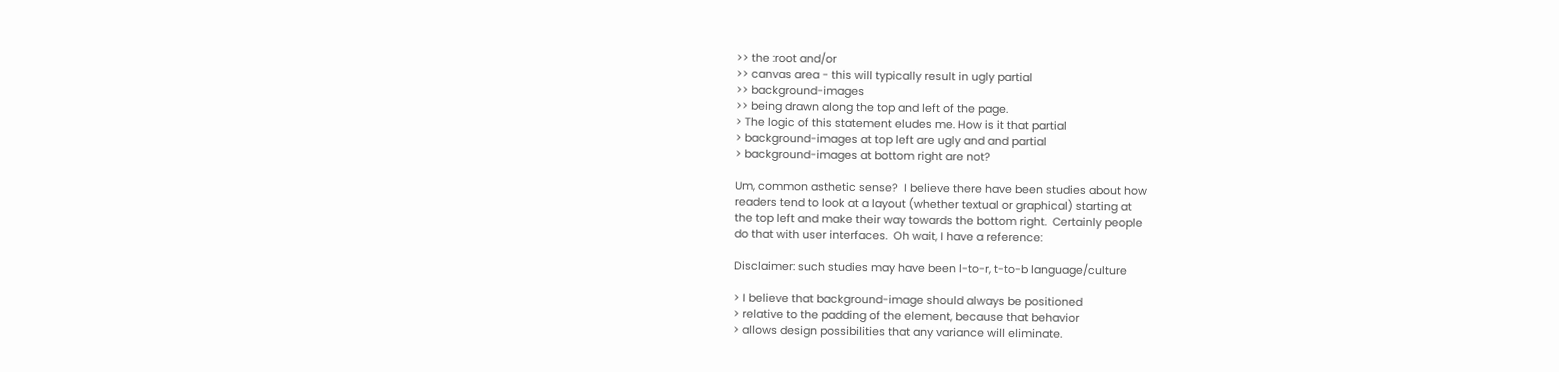>> the :root and/or
>> canvas area - this will typically result in ugly partial
>> background-images
>> being drawn along the top and left of the page.
> The logic of this statement eludes me. How is it that partial
> background-images at top left are ugly and and partial
> background-images at bottom right are not?

Um, common asthetic sense?  I believe there have been studies about how
readers tend to look at a layout (whether textual or graphical) starting at
the top left and make their way towards the bottom right.  Certainly people
do that with user interfaces.  Oh wait, I have a reference:

Disclaimer: such studies may have been l-to-r, t-to-b language/culture

> I believe that background-image should always be positioned
> relative to the padding of the element, because that behavior
> allows design possibilities that any variance will eliminate.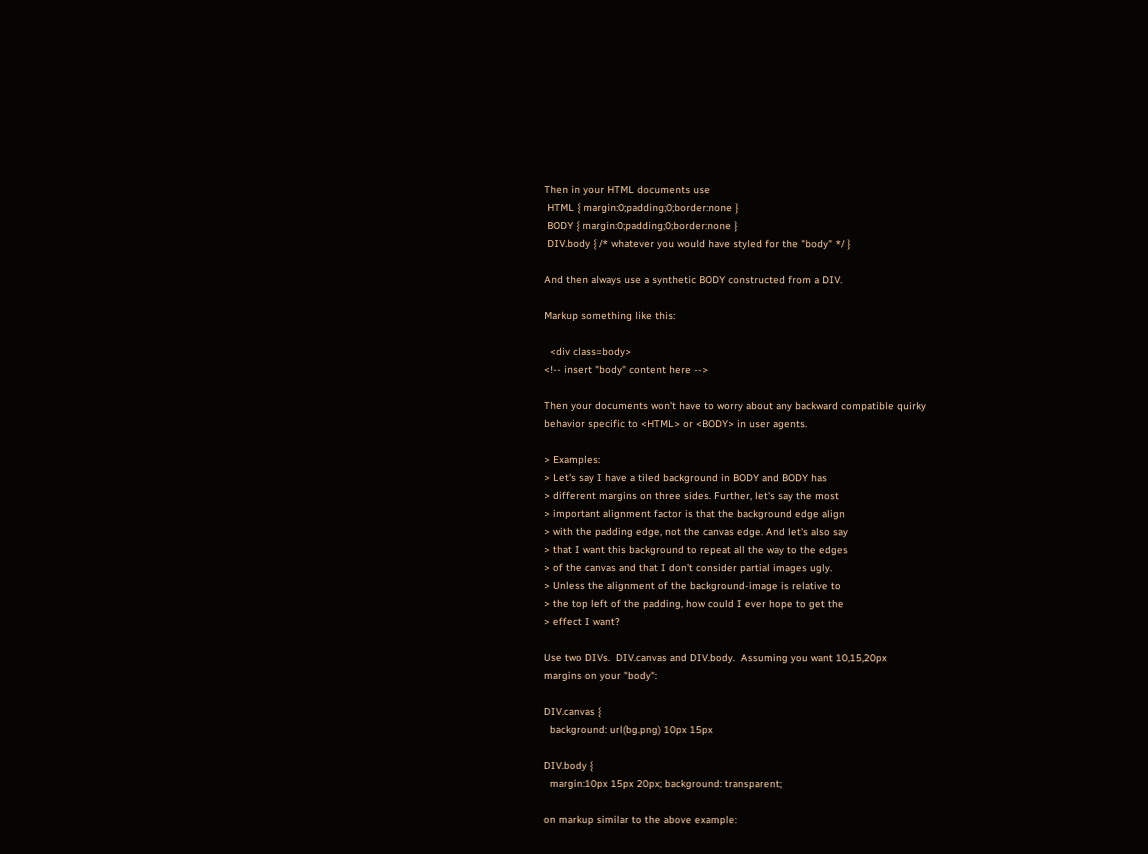Then in your HTML documents use
 HTML { margin:0;padding;0;border:none }
 BODY { margin:0;padding;0;border:none }
 DIV.body { /* whatever you would have styled for the "body" */ }

And then always use a synthetic BODY constructed from a DIV.

Markup something like this:

  <div class=body>
<!-- insert "body" content here -->

Then your documents won't have to worry about any backward compatible quirky
behavior specific to <HTML> or <BODY> in user agents.

> Examples:
> Let's say I have a tiled background in BODY and BODY has
> different margins on three sides. Further, let's say the most
> important alignment factor is that the background edge align
> with the padding edge, not the canvas edge. And let's also say
> that I want this background to repeat all the way to the edges
> of the canvas and that I don't consider partial images ugly.
> Unless the alignment of the background-image is relative to
> the top left of the padding, how could I ever hope to get the
> effect I want?

Use two DIVs.  DIV.canvas and DIV.body.  Assuming you want 10,15,20px
margins on your "body":

DIV.canvas {
  background: url(bg.png) 10px 15px

DIV.body {
  margin:10px 15px 20px; background: transparent;

on markup similar to the above example: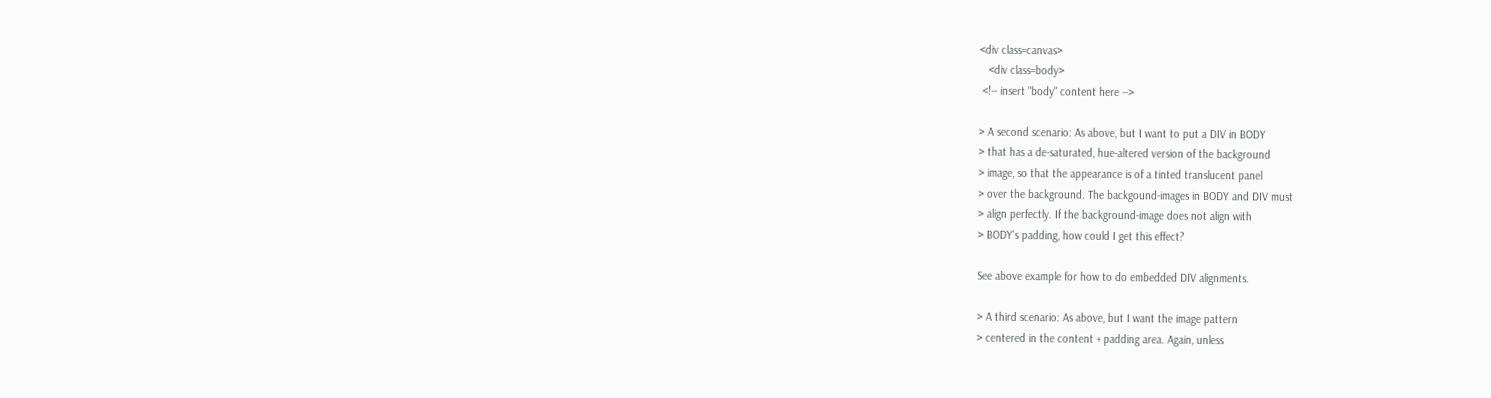<div class=canvas>
   <div class=body>
 <!-- insert "body" content here -->

> A second scenario: As above, but I want to put a DIV in BODY
> that has a de-saturated, hue-altered version of the background
> image, so that the appearance is of a tinted translucent panel
> over the background. The backgound-images in BODY and DIV must
> align perfectly. If the background-image does not align with
> BODY's padding, how could I get this effect?

See above example for how to do embedded DIV alignments.

> A third scenario: As above, but I want the image pattern
> centered in the content + padding area. Again, unless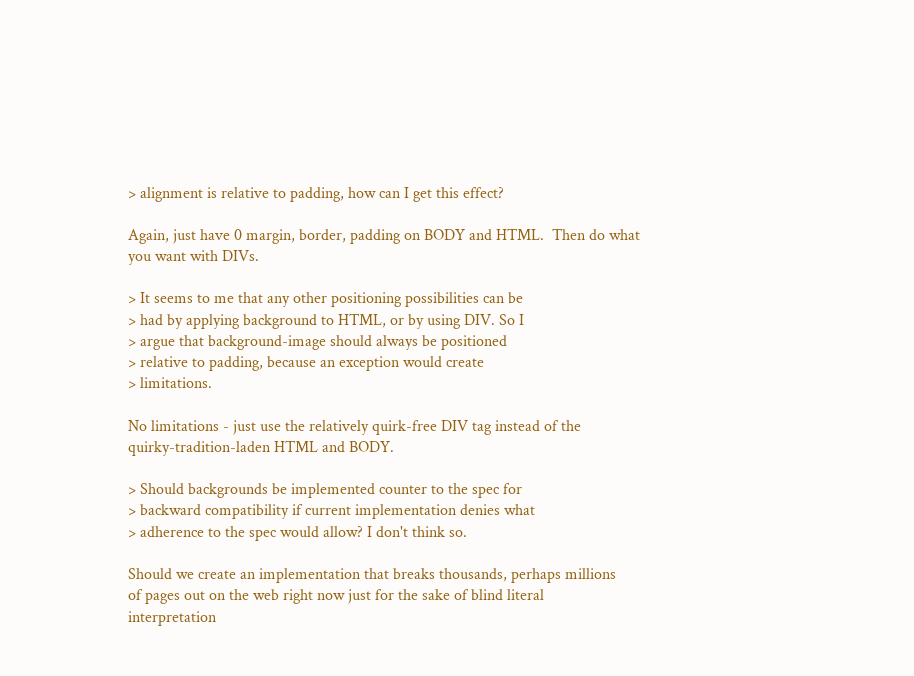> alignment is relative to padding, how can I get this effect?

Again, just have 0 margin, border, padding on BODY and HTML.  Then do what
you want with DIVs.

> It seems to me that any other positioning possibilities can be
> had by applying background to HTML, or by using DIV. So I
> argue that background-image should always be positioned
> relative to padding, because an exception would create
> limitations.

No limitations - just use the relatively quirk-free DIV tag instead of the
quirky-tradition-laden HTML and BODY.

> Should backgrounds be implemented counter to the spec for
> backward compatibility if current implementation denies what
> adherence to the spec would allow? I don't think so.

Should we create an implementation that breaks thousands, perhaps millions
of pages out on the web right now just for the sake of blind literal
interpretation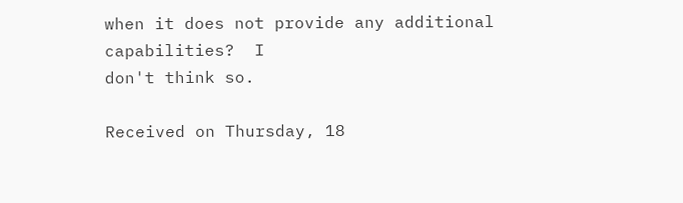when it does not provide any additional capabilities?  I
don't think so.

Received on Thursday, 18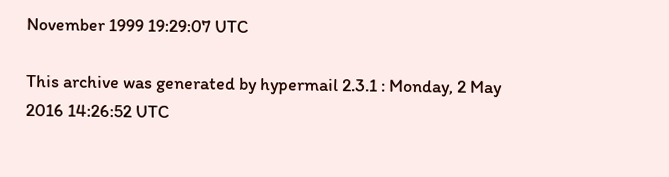November 1999 19:29:07 UTC

This archive was generated by hypermail 2.3.1 : Monday, 2 May 2016 14:26:52 UTC